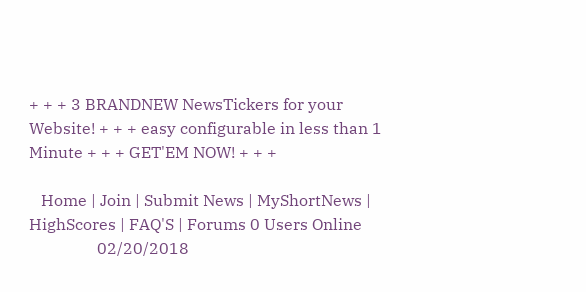+ + + 3 BRANDNEW NewsTickers for your Website! + + + easy configurable in less than 1 Minute + + + GET'EM NOW! + + +

   Home | Join | Submit News | MyShortNews | HighScores | FAQ'S | Forums 0 Users Online
                 02/20/2018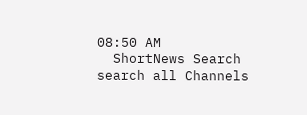08:50 AM
  ShortNews Search
search all Channels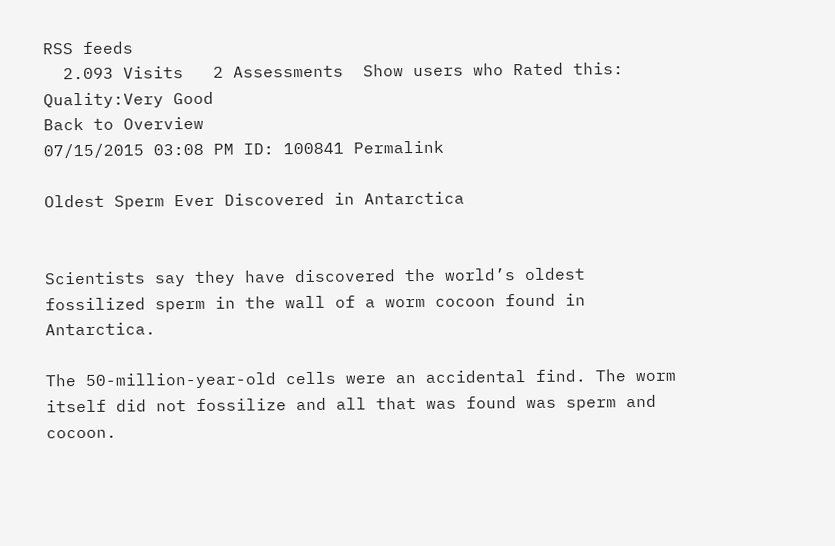RSS feeds
  2.093 Visits   2 Assessments  Show users who Rated this:
Quality:Very Good
Back to Overview
07/15/2015 03:08 PM ID: 100841 Permalink

Oldest Sperm Ever Discovered in Antarctica


Scientists say they have discovered the world’s oldest fossilized sperm in the wall of a worm cocoon found in Antarctica.

The 50-million-year-old cells were an accidental find. The worm itself did not fossilize and all that was found was sperm and cocoon.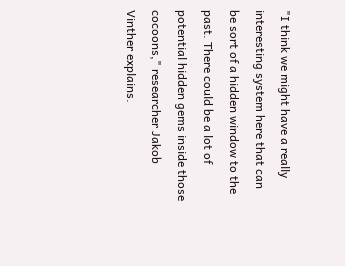"I think we might have a really interesting system here that can be sort of a hidden window to the past. There could be a lot of potential hidden gems inside those cocoons," researcher Jakob Vinther explains.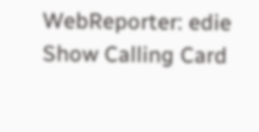WebReporter: edie Show Calling Card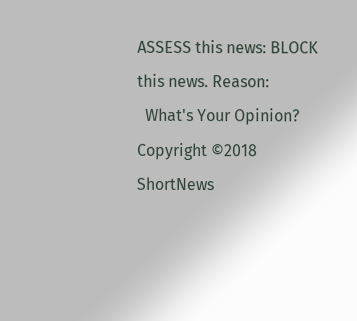ASSESS this news: BLOCK this news. Reason:
  What's Your Opinion?
Copyright ©2018 ShortNews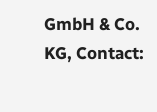GmbH & Co. KG, Contact: